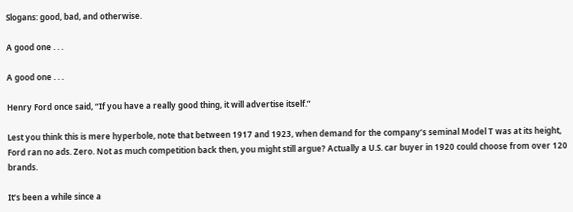Slogans: good, bad, and otherwise.

A good one . . .

A good one . . .

Henry Ford once said, “If you have a really good thing, it will advertise itself.”

Lest you think this is mere hyperbole, note that between 1917 and 1923, when demand for the company’s seminal Model T was at its height, Ford ran no ads. Zero. Not as much competition back then, you might still argue? Actually a U.S. car buyer in 1920 could choose from over 120 brands.

It’s been a while since a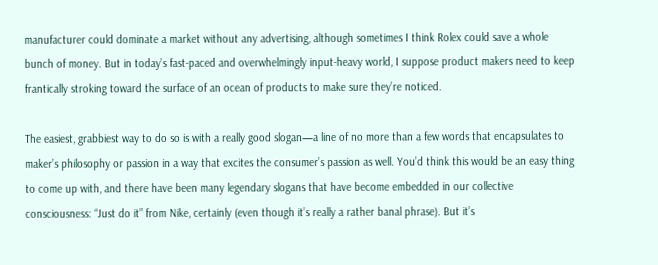manufacturer could dominate a market without any advertising, although sometimes I think Rolex could save a whole bunch of money. But in today’s fast-paced and overwhelmingly input-heavy world, I suppose product makers need to keep frantically stroking toward the surface of an ocean of products to make sure they’re noticed.

The easiest, grabbiest way to do so is with a really good slogan—a line of no more than a few words that encapsulates to maker’s philosophy or passion in a way that excites the consumer’s passion as well. You’d think this would be an easy thing to come up with, and there have been many legendary slogans that have become embedded in our collective consciousness: “Just do it” from Nike, certainly (even though it’s really a rather banal phrase). But it’s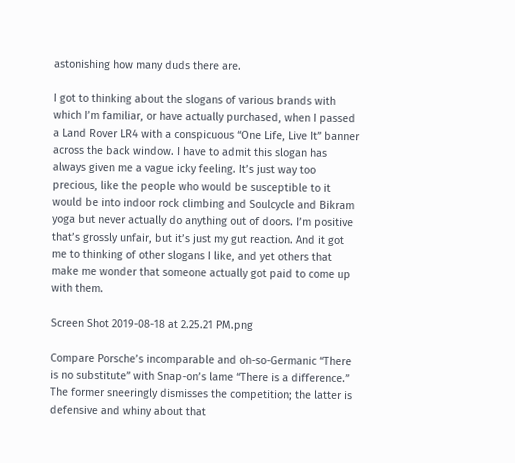astonishing how many duds there are.

I got to thinking about the slogans of various brands with which I’m familiar, or have actually purchased, when I passed a Land Rover LR4 with a conspicuous “One Life, Live It” banner across the back window. I have to admit this slogan has always given me a vague icky feeling. It’s just way too precious, like the people who would be susceptible to it would be into indoor rock climbing and Soulcycle and Bikram yoga but never actually do anything out of doors. I’m positive that’s grossly unfair, but it’s just my gut reaction. And it got me to thinking of other slogans I like, and yet others that make me wonder that someone actually got paid to come up with them.

Screen Shot 2019-08-18 at 2.25.21 PM.png

Compare Porsche’s incomparable and oh-so-Germanic “There is no substitute” with Snap-on’s lame “There is a difference.” The former sneeringly dismisses the competition; the latter is defensive and whiny about that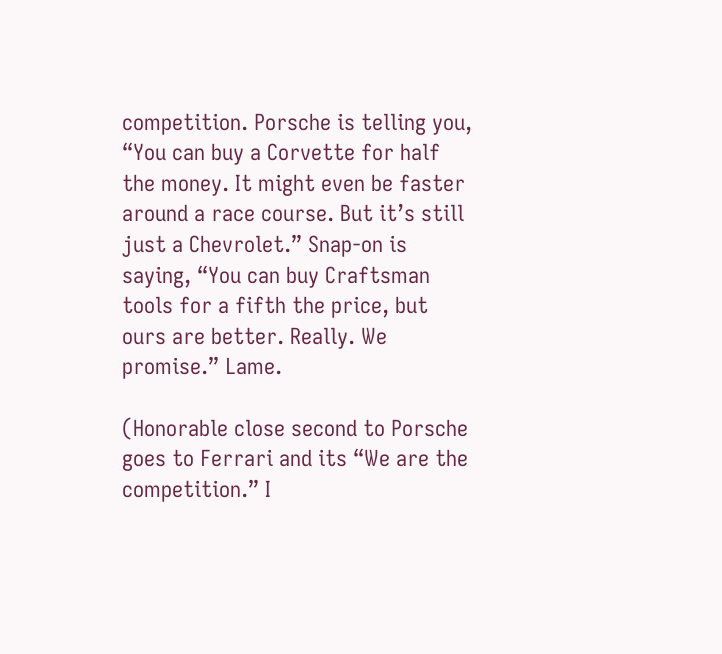competition. Porsche is telling you, “You can buy a Corvette for half the money. It might even be faster around a race course. But it’s still just a Chevrolet.” Snap-on is saying, “You can buy Craftsman tools for a fifth the price, but ours are better. Really. We promise.” Lame.

(Honorable close second to Porsche goes to Ferrari and its “We are the competition.” I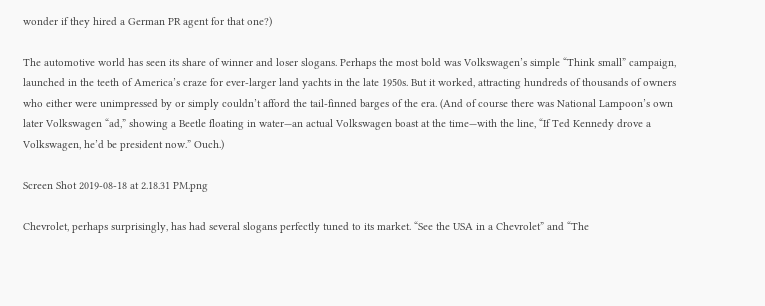wonder if they hired a German PR agent for that one?)

The automotive world has seen its share of winner and loser slogans. Perhaps the most bold was Volkswagen’s simple “Think small” campaign, launched in the teeth of America’s craze for ever-larger land yachts in the late 1950s. But it worked, attracting hundreds of thousands of owners who either were unimpressed by or simply couldn’t afford the tail-finned barges of the era. (And of course there was National Lampoon’s own later Volkswagen “ad,” showing a Beetle floating in water—an actual Volkswagen boast at the time—with the line, “If Ted Kennedy drove a Volkswagen, he’d be president now.” Ouch.)

Screen Shot 2019-08-18 at 2.18.31 PM.png

Chevrolet, perhaps surprisingly, has had several slogans perfectly tuned to its market. “See the USA in a Chevrolet” and “The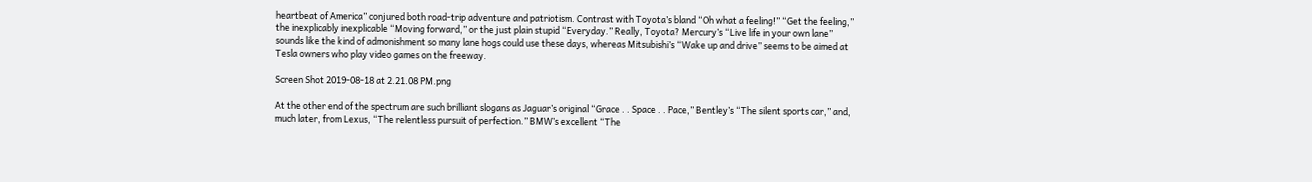heartbeat of America” conjured both road-trip adventure and patriotism. Contrast with Toyota’s bland “Oh what a feeling!” “Get the feeling,” the inexplicably inexplicable “Moving forward,” or the just plain stupid “Everyday.” Really, Toyota? Mercury’s “Live life in your own lane” sounds like the kind of admonishment so many lane hogs could use these days, whereas Mitsubishi’s “Wake up and drive” seems to be aimed at Tesla owners who play video games on the freeway.

Screen Shot 2019-08-18 at 2.21.08 PM.png

At the other end of the spectrum are such brilliant slogans as Jaguar’s original “Grace . . Space . . Pace,” Bentley’s “The silent sports car,” and, much later, from Lexus, “The relentless pursuit of perfection.” BMW’s excellent “The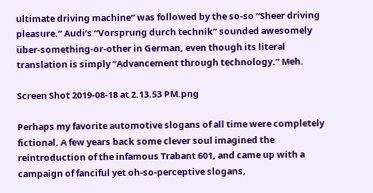ultimate driving machine” was followed by the so-so “Sheer driving pleasure.” Audi’s “Vorsprung durch technik” sounded awesomely über-something-or-other in German, even though its literal translation is simply “Advancement through technology.” Meh.

Screen Shot 2019-08-18 at 2.13.53 PM.png

Perhaps my favorite automotive slogans of all time were completely fictional. A few years back some clever soul imagined the reintroduction of the infamous Trabant 601, and came up with a campaign of fanciful yet oh-so-perceptive slogans,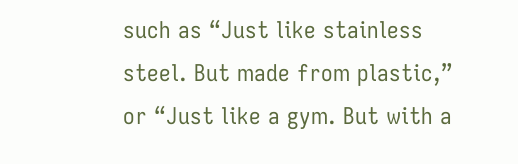such as “Just like stainless steel. But made from plastic,” or “Just like a gym. But with a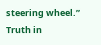steering wheel.” Truth in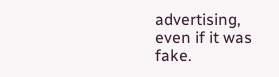advertising, even if it was fake.